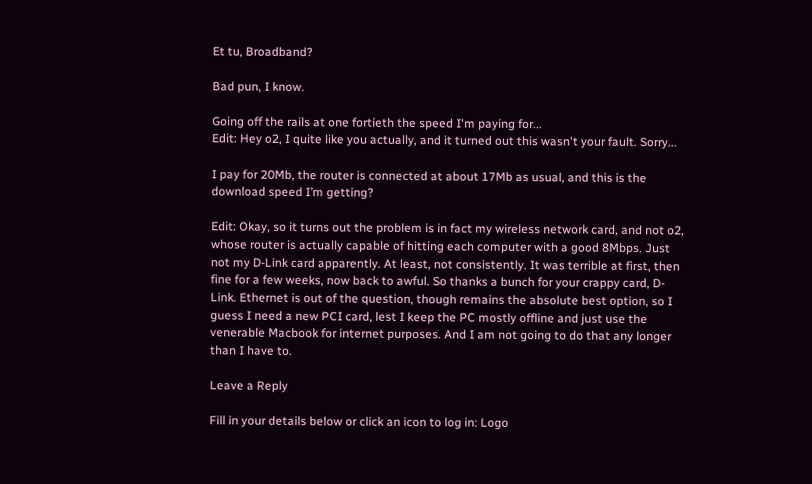Et tu, Broadband?

Bad pun, I know.

Going off the rails at one fortieth the speed I'm paying for...
Edit: Hey o2, I quite like you actually, and it turned out this wasn't your fault. Sorry...

I pay for 20Mb, the router is connected at about 17Mb as usual, and this is the download speed I’m getting?

Edit: Okay, so it turns out the problem is in fact my wireless network card, and not o2, whose router is actually capable of hitting each computer with a good 8Mbps. Just not my D-Link card apparently. At least, not consistently. It was terrible at first, then fine for a few weeks, now back to awful. So thanks a bunch for your crappy card, D-Link. Ethernet is out of the question, though remains the absolute best option, so I guess I need a new PCI card, lest I keep the PC mostly offline and just use the venerable Macbook for internet purposes. And I am not going to do that any longer than I have to.

Leave a Reply

Fill in your details below or click an icon to log in: Logo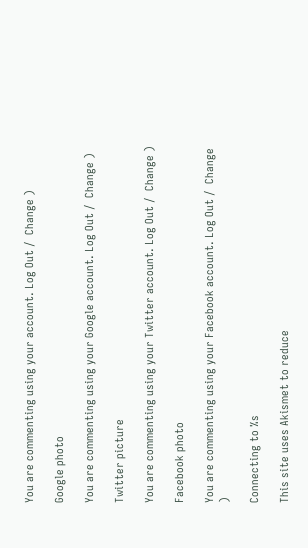You are commenting using your account. Log Out /  Change )

Google photo

You are commenting using your Google account. Log Out /  Change )

Twitter picture

You are commenting using your Twitter account. Log Out /  Change )

Facebook photo

You are commenting using your Facebook account. Log Out /  Change )

Connecting to %s

This site uses Akismet to reduce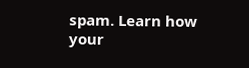spam. Learn how your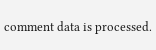comment data is processed.